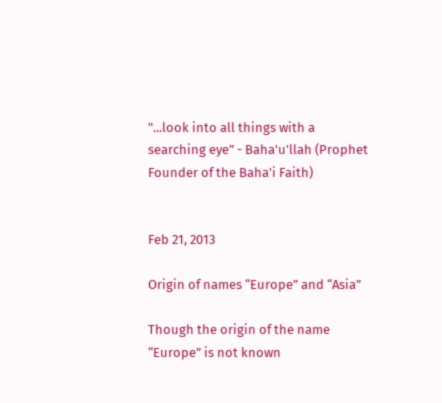"...look into all things with a searching eye” - Baha'u'llah (Prophet Founder of the Baha'i Faith)


Feb 21, 2013

Origin of names “Europe” and “Asia”

Though the origin of the name “Europe” is not known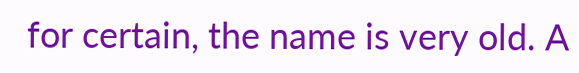for certain, the name is very old. A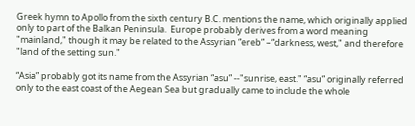Greek hymn to Apollo from the sixth century B.C. mentions the name, which originally applied only to part of the Balkan Peninsula.  Europe probably derives from a word meaning "mainland," though it may be related to the Assyrian “ereb” –“darkness, west," and therefore "land of the setting sun."

“Asia” probably got its name from the Assyrian “asu” --"sunrise, east." “asu” originally referred only to the east coast of the Aegean Sea but gradually came to include the whole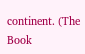continent. (The Book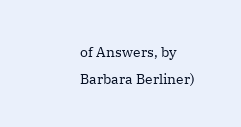of Answers, by Barbara Berliner)